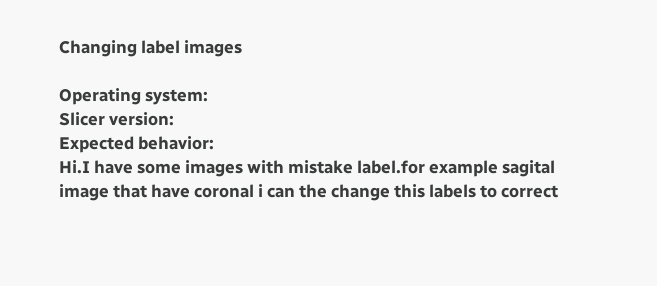Changing label images

Operating system:
Slicer version:
Expected behavior:
Hi.I have some images with mistake label.for example sagital image that have coronal i can the change this labels to correct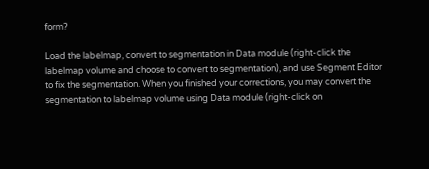form?

Load the labelmap, convert to segmentation in Data module (right-click the labelmap volume and choose to convert to segmentation), and use Segment Editor to fix the segmentation. When you finished your corrections, you may convert the segmentation to labelmap volume using Data module (right-click on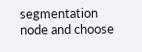segmentation node and choose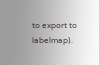to export to labelmap).